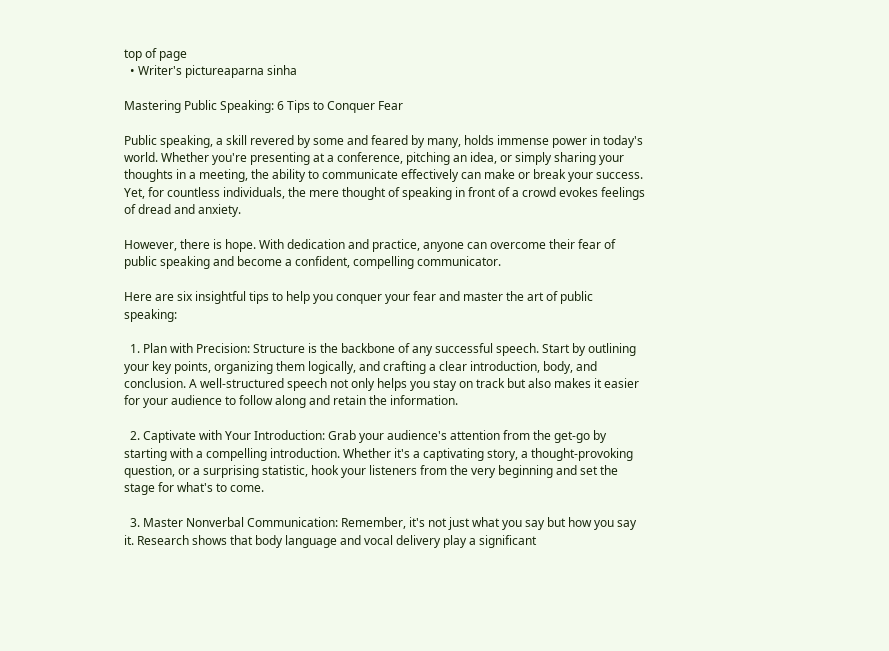top of page
  • Writer's pictureaparna sinha

Mastering Public Speaking: 6 Tips to Conquer Fear

Public speaking, a skill revered by some and feared by many, holds immense power in today's world. Whether you're presenting at a conference, pitching an idea, or simply sharing your thoughts in a meeting, the ability to communicate effectively can make or break your success. Yet, for countless individuals, the mere thought of speaking in front of a crowd evokes feelings of dread and anxiety.

However, there is hope. With dedication and practice, anyone can overcome their fear of public speaking and become a confident, compelling communicator.

Here are six insightful tips to help you conquer your fear and master the art of public speaking:

  1. Plan with Precision: Structure is the backbone of any successful speech. Start by outlining your key points, organizing them logically, and crafting a clear introduction, body, and conclusion. A well-structured speech not only helps you stay on track but also makes it easier for your audience to follow along and retain the information.

  2. Captivate with Your Introduction: Grab your audience's attention from the get-go by starting with a compelling introduction. Whether it's a captivating story, a thought-provoking question, or a surprising statistic, hook your listeners from the very beginning and set the stage for what's to come.

  3. Master Nonverbal Communication: Remember, it's not just what you say but how you say it. Research shows that body language and vocal delivery play a significant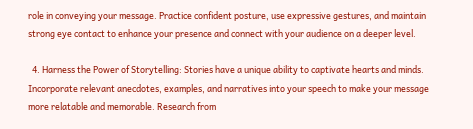role in conveying your message. Practice confident posture, use expressive gestures, and maintain strong eye contact to enhance your presence and connect with your audience on a deeper level.

  4. Harness the Power of Storytelling: Stories have a unique ability to captivate hearts and minds. Incorporate relevant anecdotes, examples, and narratives into your speech to make your message more relatable and memorable. Research from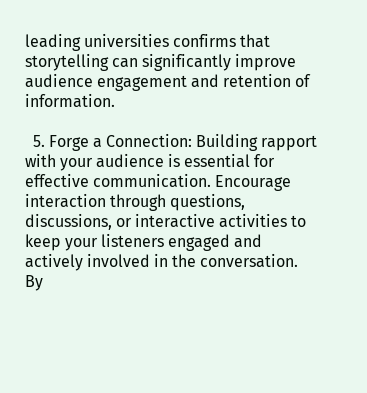leading universities confirms that storytelling can significantly improve audience engagement and retention of information.

  5. Forge a Connection: Building rapport with your audience is essential for effective communication. Encourage interaction through questions, discussions, or interactive activities to keep your listeners engaged and actively involved in the conversation. By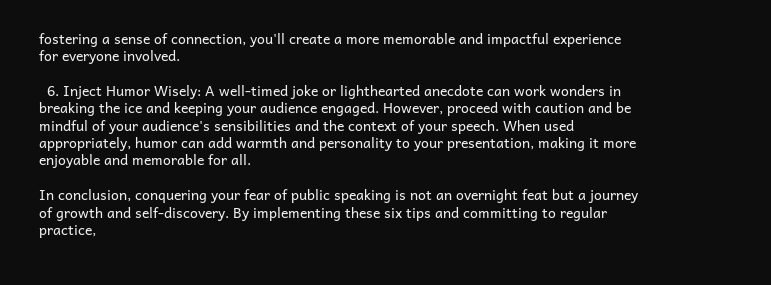fostering a sense of connection, you'll create a more memorable and impactful experience for everyone involved.

  6. Inject Humor Wisely: A well-timed joke or lighthearted anecdote can work wonders in breaking the ice and keeping your audience engaged. However, proceed with caution and be mindful of your audience's sensibilities and the context of your speech. When used appropriately, humor can add warmth and personality to your presentation, making it more enjoyable and memorable for all.

In conclusion, conquering your fear of public speaking is not an overnight feat but a journey of growth and self-discovery. By implementing these six tips and committing to regular practice,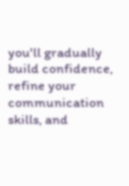you'll gradually build confidence, refine your communication skills, and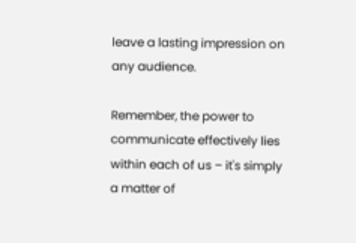leave a lasting impression on any audience.

Remember, the power to communicate effectively lies within each of us – it's simply a matter of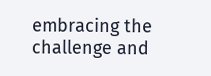embracing the challenge and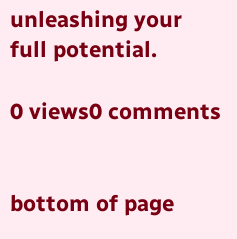unleashing your full potential.

0 views0 comments


bottom of page